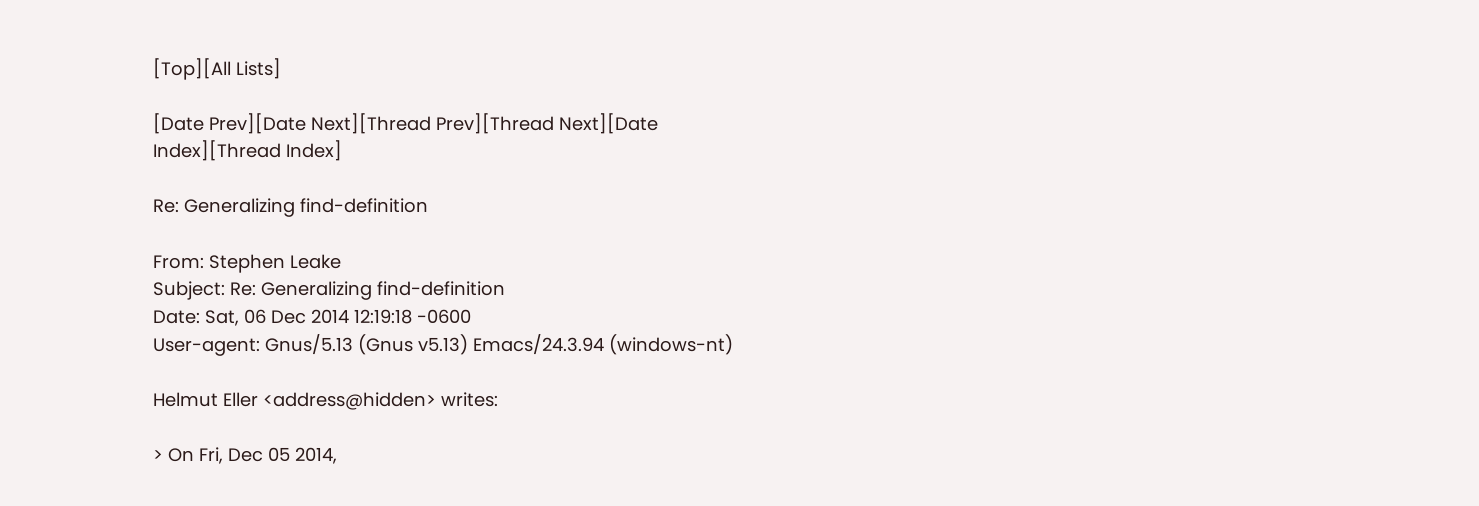[Top][All Lists]

[Date Prev][Date Next][Thread Prev][Thread Next][Date Index][Thread Index]

Re: Generalizing find-definition

From: Stephen Leake
Subject: Re: Generalizing find-definition
Date: Sat, 06 Dec 2014 12:19:18 -0600
User-agent: Gnus/5.13 (Gnus v5.13) Emacs/24.3.94 (windows-nt)

Helmut Eller <address@hidden> writes:

> On Fri, Dec 05 2014,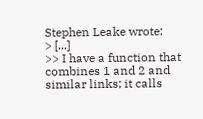Stephen Leake wrote:
> [...]
>> I have a function that combines 1 and 2 and similar links; it calls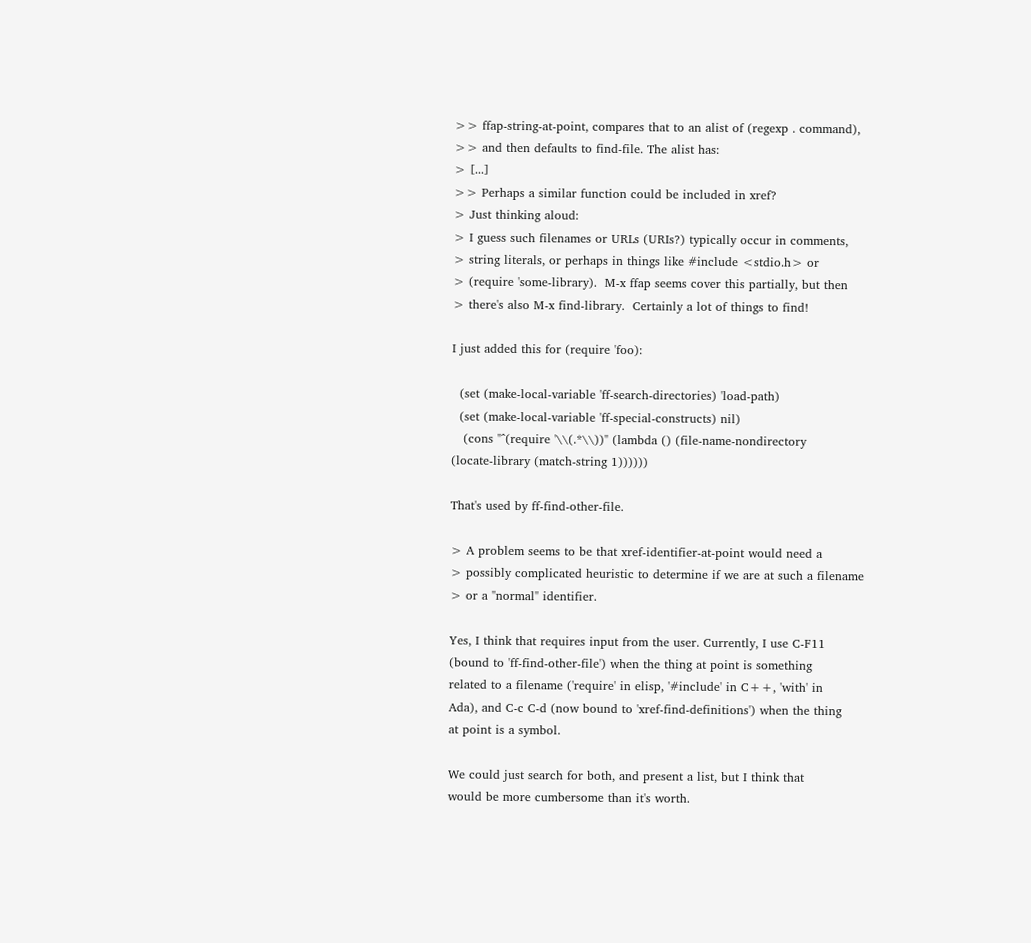>> ffap-string-at-point, compares that to an alist of (regexp . command),
>> and then defaults to find-file. The alist has:
> [...]
>> Perhaps a similar function could be included in xref?
> Just thinking aloud:
> I guess such filenames or URLs (URIs?) typically occur in comments,
> string literals, or perhaps in things like #include <stdio.h> or
> (require 'some-library).  M-x ffap seems cover this partially, but then
> there's also M-x find-library.  Certainly a lot of things to find!

I just added this for (require 'foo):

  (set (make-local-variable 'ff-search-directories) 'load-path)
  (set (make-local-variable 'ff-special-constructs) nil)
   (cons "^(require '\\(.*\\))" (lambda () (file-name-nondirectory
(locate-library (match-string 1))))))

That's used by ff-find-other-file.

> A problem seems to be that xref-identifier-at-point would need a
> possibly complicated heuristic to determine if we are at such a filename
> or a "normal" identifier.

Yes, I think that requires input from the user. Currently, I use C-F11
(bound to 'ff-find-other-file') when the thing at point is something
related to a filename ('require' in elisp, '#include' in C++, 'with' in
Ada), and C-c C-d (now bound to 'xref-find-definitions') when the thing
at point is a symbol.

We could just search for both, and present a list, but I think that
would be more cumbersome than it's worth.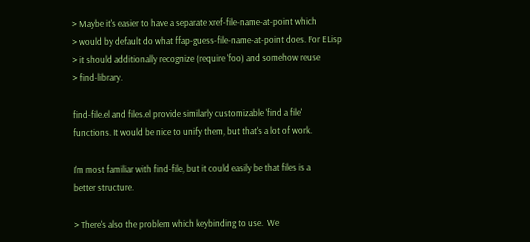> Maybe it's easier to have a separate xref-file-name-at-point which
> would by default do what ffap-guess-file-name-at-point does. For ELisp
> it should additionally recognize (require 'foo) and somehow reuse
> find-library.

find-file.el and files.el provide similarly customizable 'find a file'
functions. It would be nice to unify them, but that's a lot of work.

I'm most familiar with find-file, but it could easily be that files is a
better structure.

> There's also the problem which keybinding to use.  We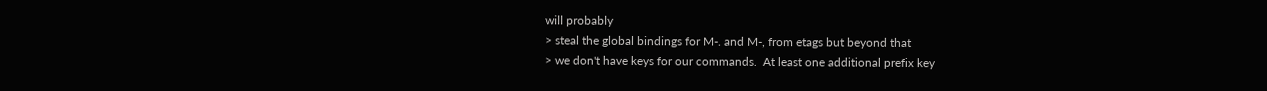will probably
> steal the global bindings for M-. and M-, from etags but beyond that
> we don't have keys for our commands.  At least one additional prefix key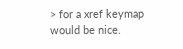> for a xref keymap would be nice.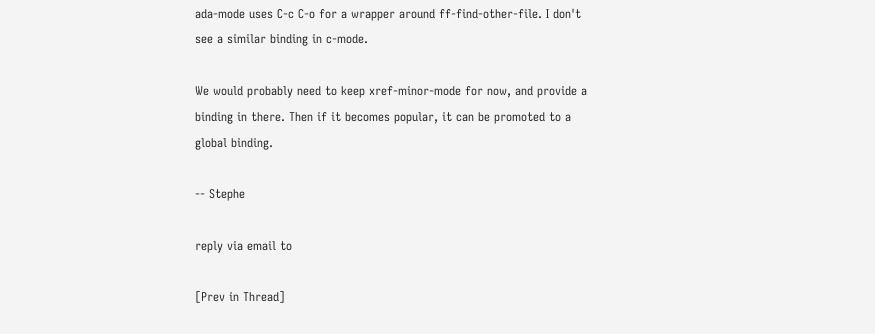ada-mode uses C-c C-o for a wrapper around ff-find-other-file. I don't
see a similar binding in c-mode.

We would probably need to keep xref-minor-mode for now, and provide a
binding in there. Then if it becomes popular, it can be promoted to a
global binding.

-- Stephe

reply via email to

[Prev in Thread]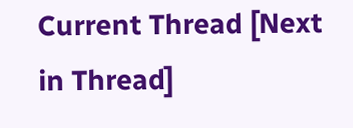Current Thread [Next in Thread]